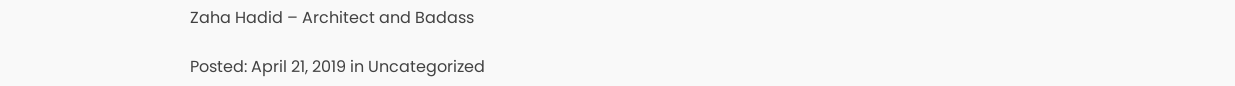Zaha Hadid – Architect and Badass

Posted: April 21, 2019 in Uncategorized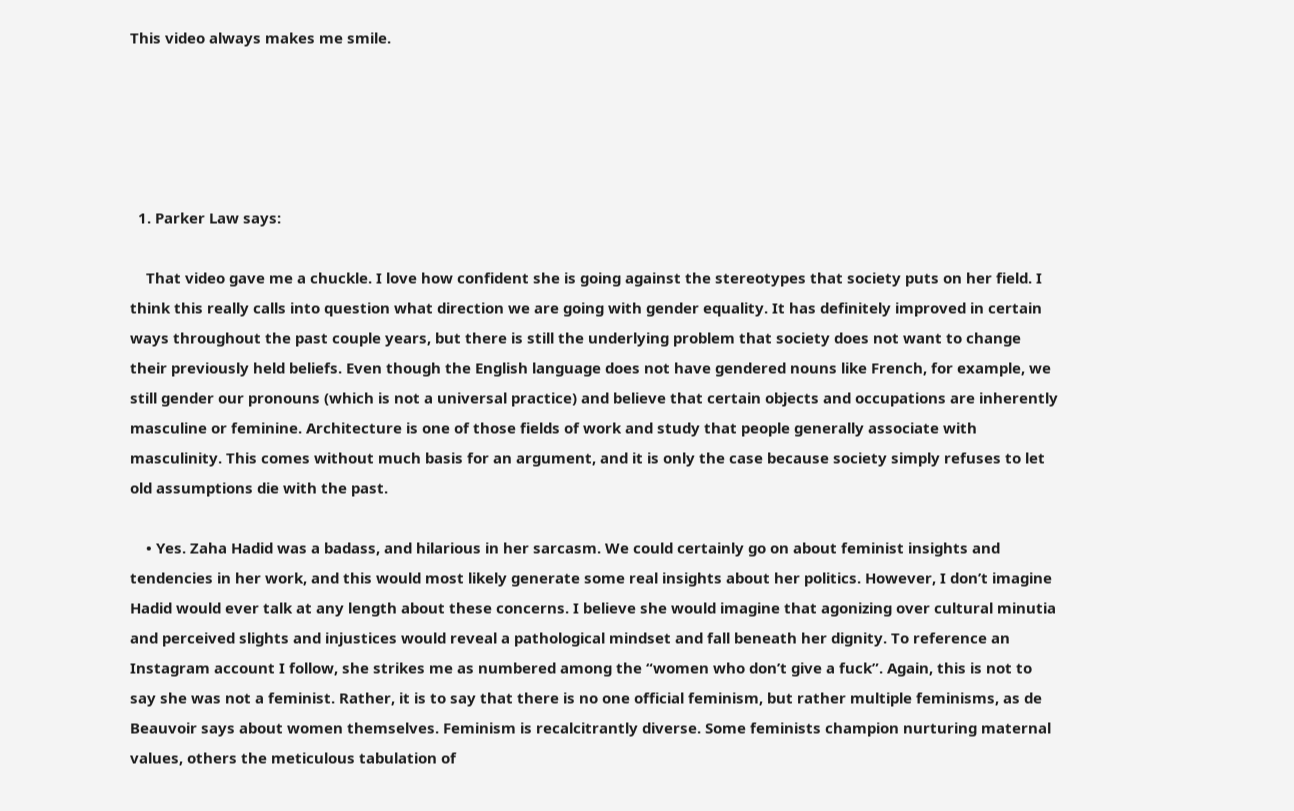This video always makes me smile.





  1. Parker Law says:

    That video gave me a chuckle. I love how confident she is going against the stereotypes that society puts on her field. I think this really calls into question what direction we are going with gender equality. It has definitely improved in certain ways throughout the past couple years, but there is still the underlying problem that society does not want to change their previously held beliefs. Even though the English language does not have gendered nouns like French, for example, we still gender our pronouns (which is not a universal practice) and believe that certain objects and occupations are inherently masculine or feminine. Architecture is one of those fields of work and study that people generally associate with masculinity. This comes without much basis for an argument, and it is only the case because society simply refuses to let old assumptions die with the past.

    • Yes. Zaha Hadid was a badass, and hilarious in her sarcasm. We could certainly go on about feminist insights and tendencies in her work, and this would most likely generate some real insights about her politics. However, I don’t imagine Hadid would ever talk at any length about these concerns. I believe she would imagine that agonizing over cultural minutia and perceived slights and injustices would reveal a pathological mindset and fall beneath her dignity. To reference an Instagram account I follow, she strikes me as numbered among the “women who don’t give a fuck”. Again, this is not to say she was not a feminist. Rather, it is to say that there is no one official feminism, but rather multiple feminisms, as de Beauvoir says about women themselves. Feminism is recalcitrantly diverse. Some feminists champion nurturing maternal values, others the meticulous tabulation of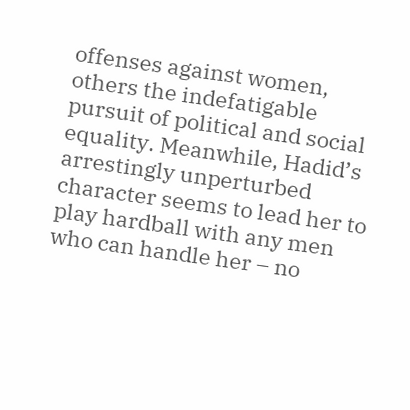offenses against women, others the indefatigable pursuit of political and social equality. Meanwhile, Hadid’s arrestingly unperturbed character seems to lead her to play hardball with any men who can handle her – no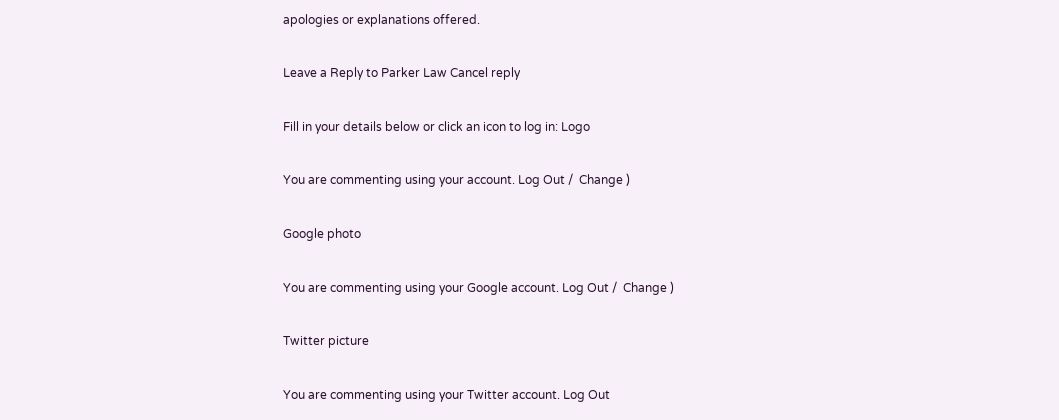apologies or explanations offered.

Leave a Reply to Parker Law Cancel reply

Fill in your details below or click an icon to log in: Logo

You are commenting using your account. Log Out /  Change )

Google photo

You are commenting using your Google account. Log Out /  Change )

Twitter picture

You are commenting using your Twitter account. Log Out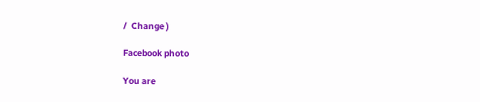/  Change )

Facebook photo

You are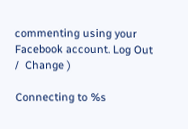commenting using your Facebook account. Log Out /  Change )

Connecting to %s